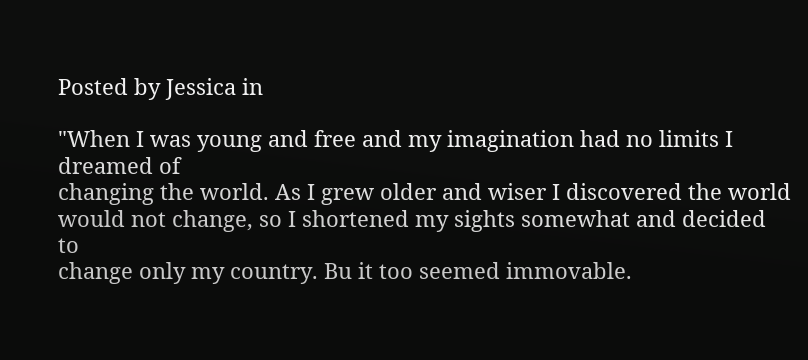Posted by Jessica in

"When I was young and free and my imagination had no limits I dreamed of
changing the world. As I grew older and wiser I discovered the world
would not change, so I shortened my sights somewhat and decided to
change only my country. Bu it too seemed immovable.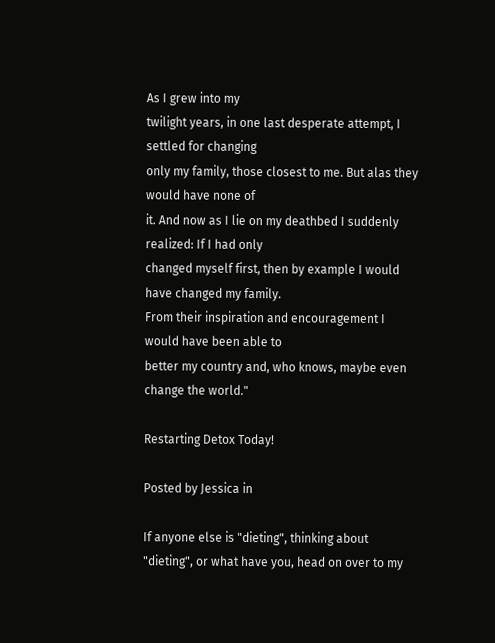As I grew into my
twilight years, in one last desperate attempt, I settled for changing
only my family, those closest to me. But alas they would have none of
it. And now as I lie on my deathbed I suddenly realized: If I had only
changed myself first, then by example I would have changed my family.
From their inspiration and encouragement I would have been able to
better my country and, who knows, maybe even change the world."

Restarting Detox Today!

Posted by Jessica in

If anyone else is "dieting", thinking about "dieting", or what have you, head on over to my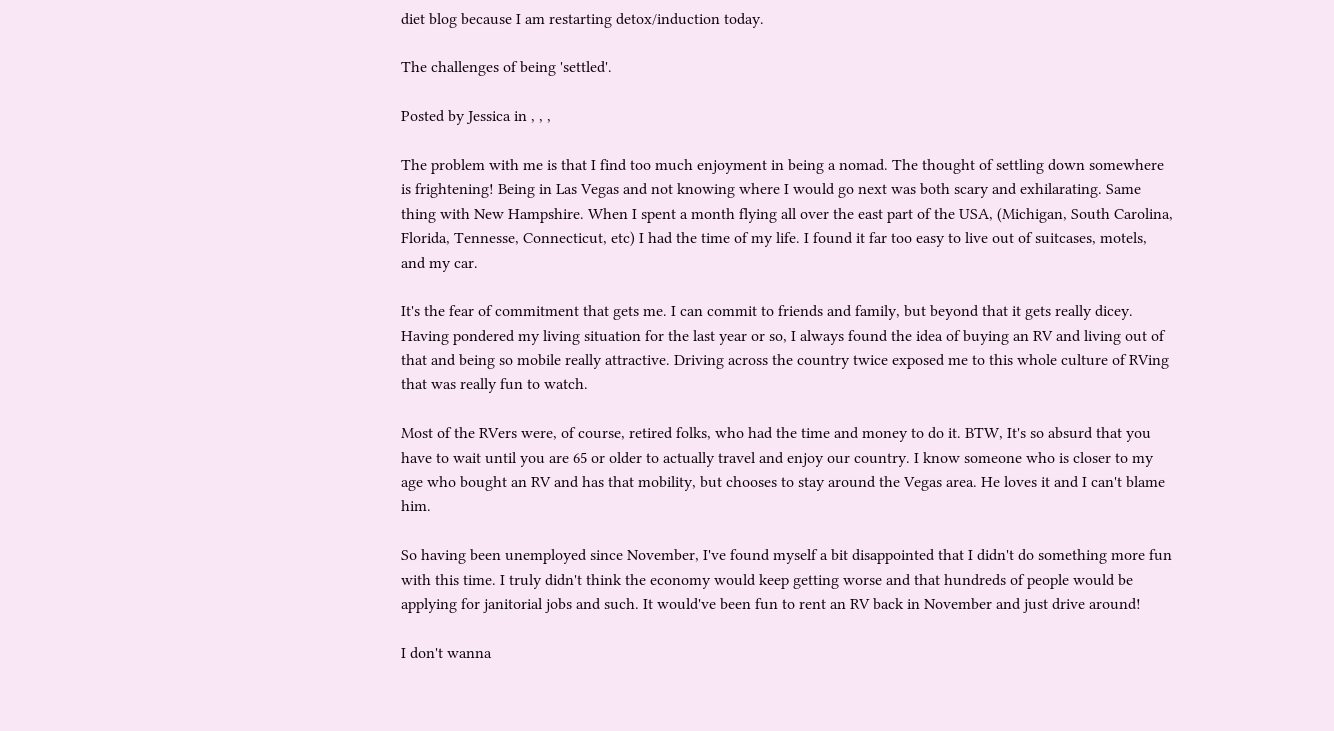diet blog because I am restarting detox/induction today.

The challenges of being 'settled'.

Posted by Jessica in , , ,

The problem with me is that I find too much enjoyment in being a nomad. The thought of settling down somewhere is frightening! Being in Las Vegas and not knowing where I would go next was both scary and exhilarating. Same thing with New Hampshire. When I spent a month flying all over the east part of the USA, (Michigan, South Carolina, Florida, Tennesse, Connecticut, etc) I had the time of my life. I found it far too easy to live out of suitcases, motels, and my car.

It's the fear of commitment that gets me. I can commit to friends and family, but beyond that it gets really dicey. Having pondered my living situation for the last year or so, I always found the idea of buying an RV and living out of that and being so mobile really attractive. Driving across the country twice exposed me to this whole culture of RVing that was really fun to watch.

Most of the RVers were, of course, retired folks, who had the time and money to do it. BTW, It's so absurd that you have to wait until you are 65 or older to actually travel and enjoy our country. I know someone who is closer to my age who bought an RV and has that mobility, but chooses to stay around the Vegas area. He loves it and I can't blame him.

So having been unemployed since November, I've found myself a bit disappointed that I didn't do something more fun with this time. I truly didn't think the economy would keep getting worse and that hundreds of people would be applying for janitorial jobs and such. It would've been fun to rent an RV back in November and just drive around!

I don't wanna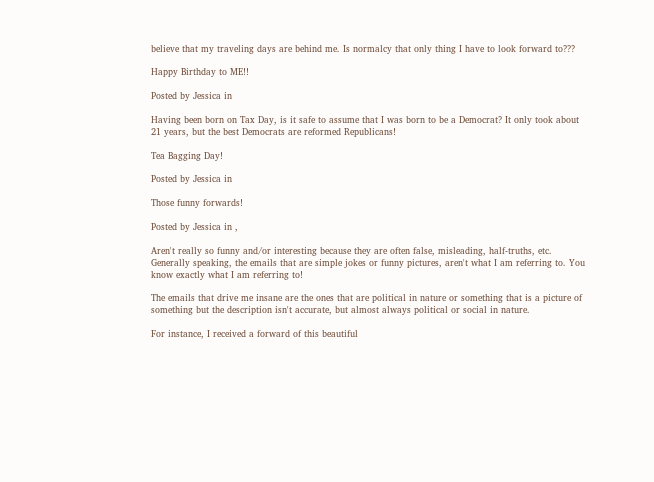believe that my traveling days are behind me. Is normalcy that only thing I have to look forward to???

Happy Birthday to ME!!

Posted by Jessica in

Having been born on Tax Day, is it safe to assume that I was born to be a Democrat? It only took about 21 years, but the best Democrats are reformed Republicans!

Tea Bagging Day!

Posted by Jessica in

Those funny forwards!

Posted by Jessica in ,

Aren't really so funny and/or interesting because they are often false, misleading, half-truths, etc. Generally speaking, the emails that are simple jokes or funny pictures, aren't what I am referring to. You know exactly what I am referring to!

The emails that drive me insane are the ones that are political in nature or something that is a picture of something but the description isn't accurate, but almost always political or social in nature.

For instance, I received a forward of this beautiful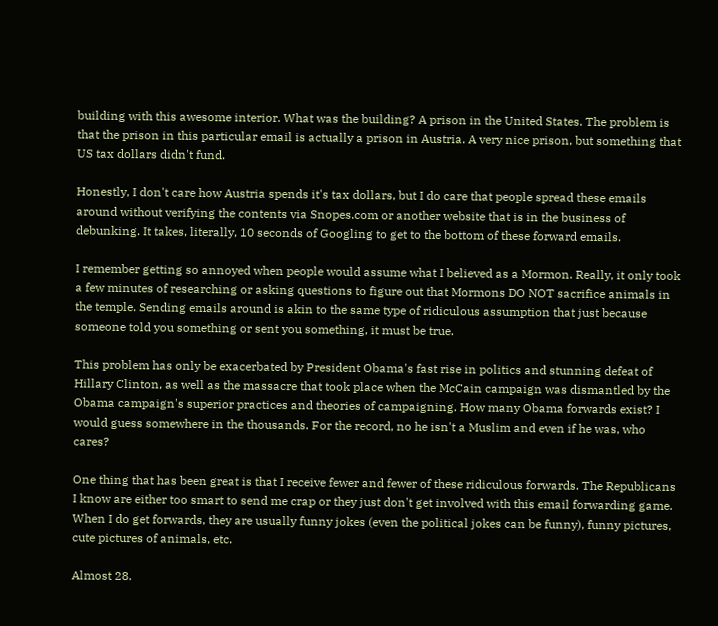building with this awesome interior. What was the building? A prison in the United States. The problem is that the prison in this particular email is actually a prison in Austria. A very nice prison, but something that US tax dollars didn't fund.

Honestly, I don't care how Austria spends it's tax dollars, but I do care that people spread these emails around without verifying the contents via Snopes.com or another website that is in the business of debunking. It takes, literally, 10 seconds of Googling to get to the bottom of these forward emails.

I remember getting so annoyed when people would assume what I believed as a Mormon. Really, it only took a few minutes of researching or asking questions to figure out that Mormons DO NOT sacrifice animals in the temple. Sending emails around is akin to the same type of ridiculous assumption that just because someone told you something or sent you something, it must be true.

This problem has only be exacerbated by President Obama's fast rise in politics and stunning defeat of Hillary Clinton, as well as the massacre that took place when the McCain campaign was dismantled by the Obama campaign's superior practices and theories of campaigning. How many Obama forwards exist? I would guess somewhere in the thousands. For the record, no he isn't a Muslim and even if he was, who cares?

One thing that has been great is that I receive fewer and fewer of these ridiculous forwards. The Republicans I know are either too smart to send me crap or they just don't get involved with this email forwarding game. When I do get forwards, they are usually funny jokes (even the political jokes can be funny), funny pictures, cute pictures of animals, etc.

Almost 28.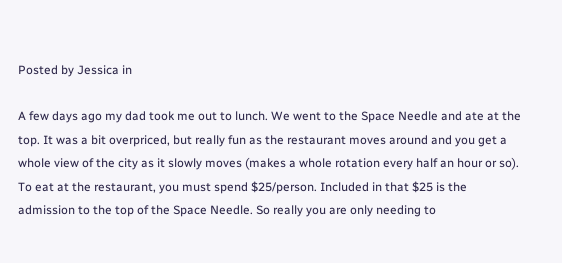Posted by Jessica in

A few days ago my dad took me out to lunch. We went to the Space Needle and ate at the top. It was a bit overpriced, but really fun as the restaurant moves around and you get a whole view of the city as it slowly moves (makes a whole rotation every half an hour or so). To eat at the restaurant, you must spend $25/person. Included in that $25 is the admission to the top of the Space Needle. So really you are only needing to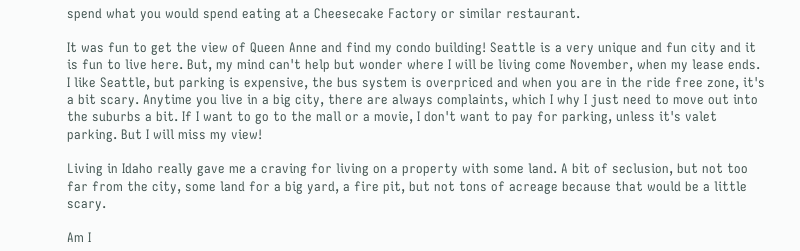spend what you would spend eating at a Cheesecake Factory or similar restaurant.

It was fun to get the view of Queen Anne and find my condo building! Seattle is a very unique and fun city and it is fun to live here. But, my mind can't help but wonder where I will be living come November, when my lease ends. I like Seattle, but parking is expensive, the bus system is overpriced and when you are in the ride free zone, it's a bit scary. Anytime you live in a big city, there are always complaints, which I why I just need to move out into the suburbs a bit. If I want to go to the mall or a movie, I don't want to pay for parking, unless it's valet parking. But I will miss my view!

Living in Idaho really gave me a craving for living on a property with some land. A bit of seclusion, but not too far from the city, some land for a big yard, a fire pit, but not tons of acreage because that would be a little scary.

Am I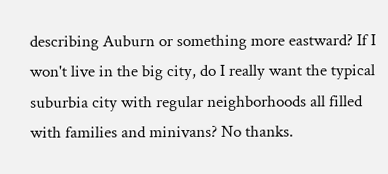describing Auburn or something more eastward? If I won't live in the big city, do I really want the typical suburbia city with regular neighborhoods all filled with families and minivans? No thanks.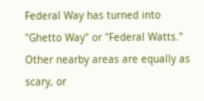Federal Way has turned into "Ghetto Way" or "Federal Watts." Other nearby areas are equally as scary, or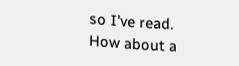so I've read. How about a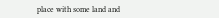place with some land and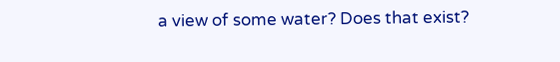a view of some water? Does that exist?